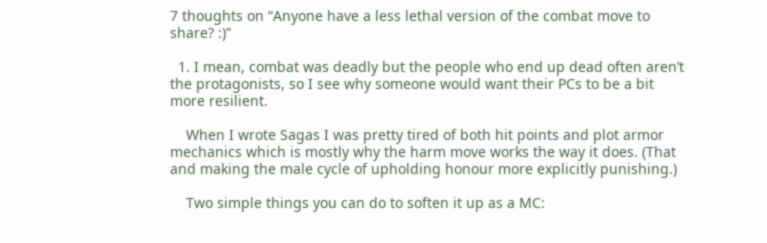7 thoughts on “Anyone have a less lethal version of the combat move to share? :)”

  1. I mean, combat was deadly but the people who end up dead often aren’t the protagonists, so I see why someone would want their PCs to be a bit more resilient.

    When I wrote Sagas I was pretty tired of both hit points and plot armor mechanics which is mostly why the harm move works the way it does. (That and making the male cycle of upholding honour more explicitly punishing.)

    Two simple things you can do to soften it up as a MC: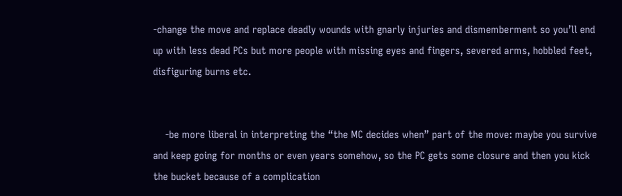-change the move and replace deadly wounds with gnarly injuries and dismemberment so you’ll end up with less dead PCs but more people with missing eyes and fingers, severed arms, hobbled feet, disfiguring burns etc.


    -be more liberal in interpreting the “the MC decides when” part of the move: maybe you survive and keep going for months or even years somehow, so the PC gets some closure and then you kick the bucket because of a complication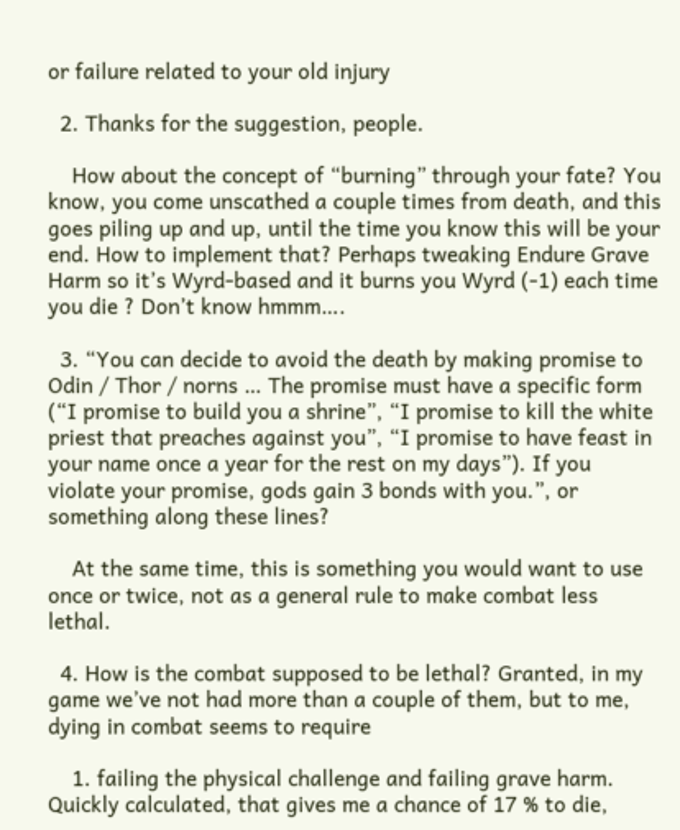or failure related to your old injury

  2. Thanks for the suggestion, people.

    How about the concept of “burning” through your fate? You know, you come unscathed a couple times from death, and this goes piling up and up, until the time you know this will be your end. How to implement that? Perhaps tweaking Endure Grave Harm so it’s Wyrd-based and it burns you Wyrd (-1) each time you die ? Don’t know hmmm….

  3. “You can decide to avoid the death by making promise to Odin / Thor / norns … The promise must have a specific form (“I promise to build you a shrine”, “I promise to kill the white priest that preaches against you”, “I promise to have feast in your name once a year for the rest on my days”). If you violate your promise, gods gain 3 bonds with you.”, or something along these lines?

    At the same time, this is something you would want to use once or twice, not as a general rule to make combat less lethal.

  4. How is the combat supposed to be lethal? Granted, in my game we’ve not had more than a couple of them, but to me, dying in combat seems to require

    1. failing the physical challenge and failing grave harm. Quickly calculated, that gives me a chance of 17 % to die,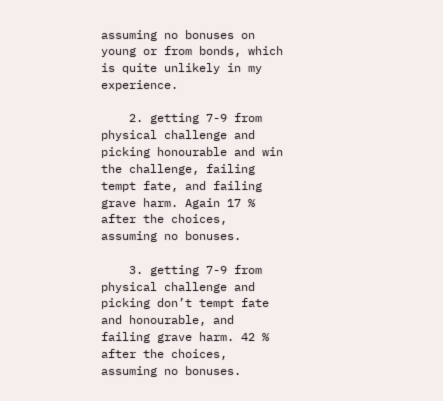assuming no bonuses on young or from bonds, which is quite unlikely in my experience.

    2. getting 7-9 from physical challenge and picking honourable and win the challenge, failing tempt fate, and failing grave harm. Again 17 % after the choices, assuming no bonuses.

    3. getting 7-9 from physical challenge and picking don’t tempt fate and honourable, and failing grave harm. 42 % after the choices, assuming no bonuses.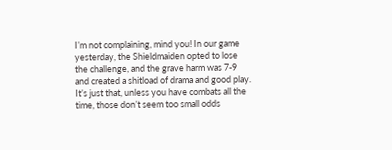I’m not complaining, mind you! In our game yesterday, the Shieldmaiden opted to lose the challenge, and the grave harm was 7-9 and created a shitload of drama and good play. It’s just that, unless you have combats all the time, those don’t seem too small odds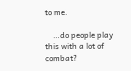to me.

    …do people play this with a lot of combat?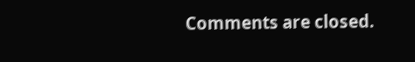Comments are closed.